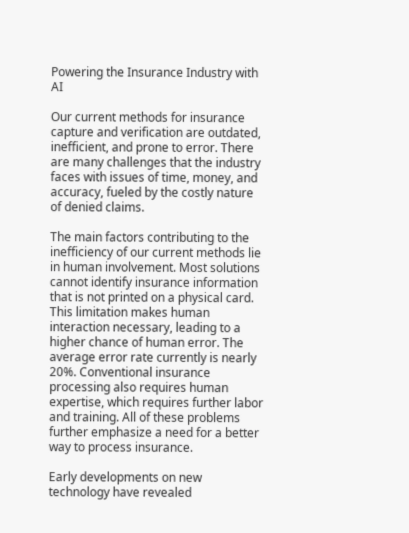Powering the Insurance Industry with AI

Our current methods for insurance capture and verification are outdated, inefficient, and prone to error. There are many challenges that the industry faces with issues of time, money, and accuracy, fueled by the costly nature of denied claims.

The main factors contributing to the inefficiency of our current methods lie in human involvement. Most solutions cannot identify insurance information that is not printed on a physical card. This limitation makes human interaction necessary, leading to a higher chance of human error. The average error rate currently is nearly 20%. Conventional insurance processing also requires human expertise, which requires further labor and training. All of these problems further emphasize a need for a better way to process insurance.

Early developments on new technology have revealed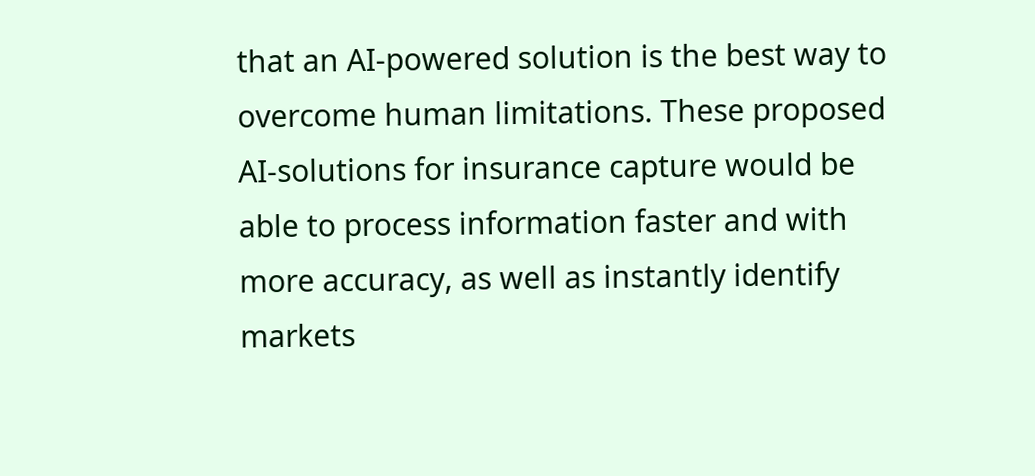that an AI-powered solution is the best way to overcome human limitations. These proposed AI-solutions for insurance capture would be able to process information faster and with more accuracy, as well as instantly identify markets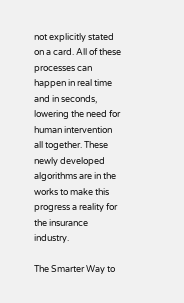not explicitly stated on a card. All of these processes can happen in real time and in seconds, lowering the need for human intervention all together. These newly developed algorithms are in the works to make this progress a reality for the insurance industry.

The Smarter Way to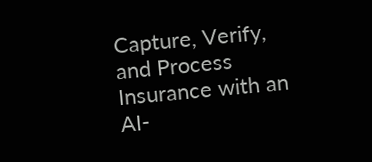Capture, Verify, and Process Insurance with an AI-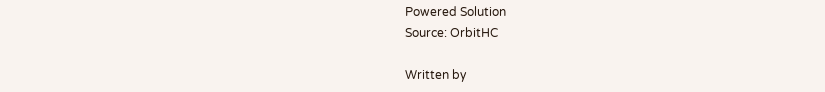Powered Solution
Source: OrbitHC

Written by